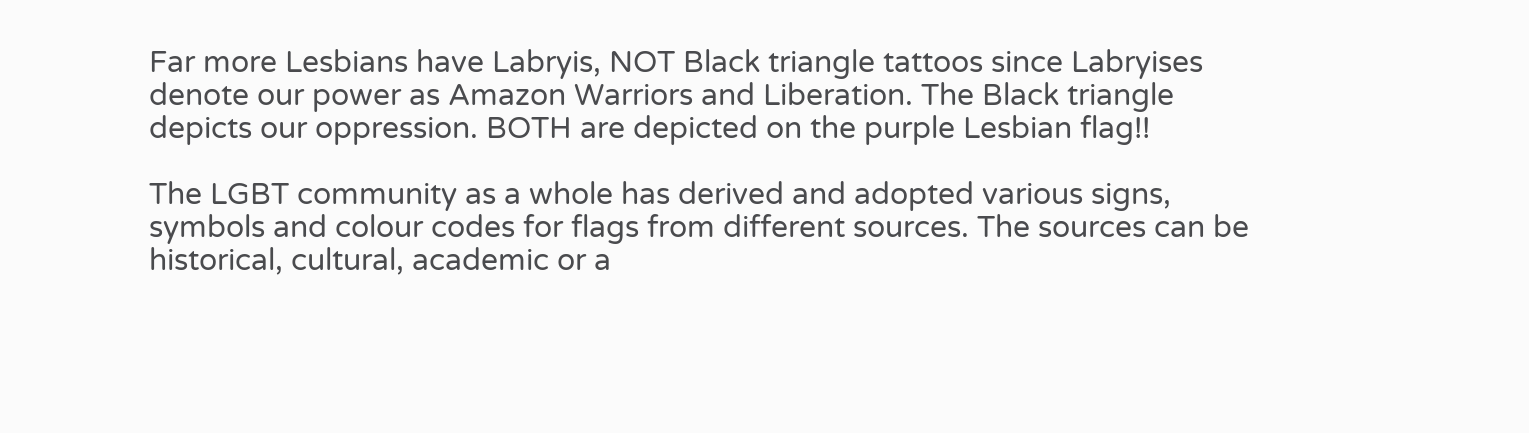Far more Lesbians have Labryis, NOT Black triangle tattoos since Labryises denote our power as Amazon Warriors and Liberation. The Black triangle depicts our oppression. BOTH are depicted on the purple Lesbian flag!!

The LGBT community as a whole has derived and adopted various signs, symbols and colour codes for flags from different sources. The sources can be historical, cultural, academic or a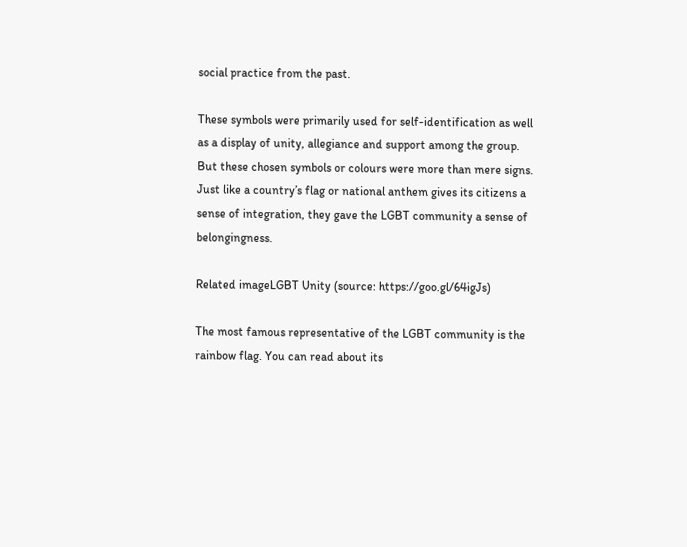social practice from the past.

These symbols were primarily used for self-identification as well as a display of unity, allegiance and support among the group. But these chosen symbols or colours were more than mere signs. Just like a country’s flag or national anthem gives its citizens a sense of integration, they gave the LGBT community a sense of belongingness.

Related imageLGBT Unity (source: https://goo.gl/64igJs)

The most famous representative of the LGBT community is the rainbow flag. You can read about its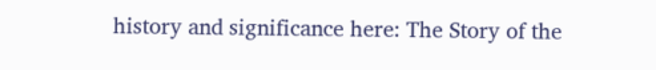history and significance here: The Story of the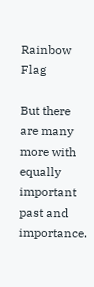Rainbow Flag

But there are many more with equally important past and importance.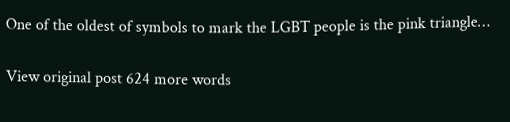One of the oldest of symbols to mark the LGBT people is the pink triangle…

View original post 624 more words